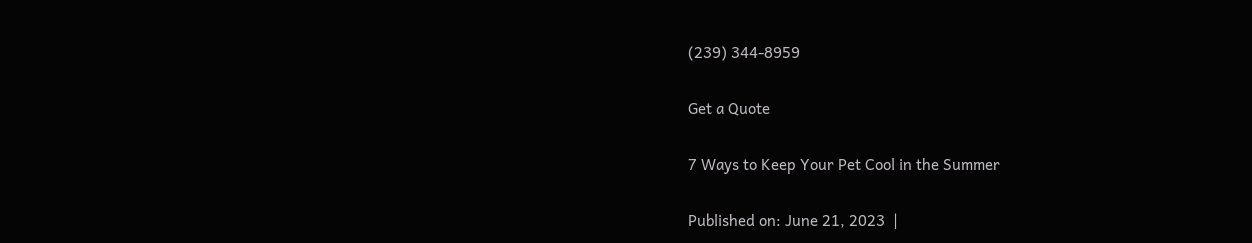(239) 344-8959

Get a Quote

7 Ways to Keep Your Pet Cool in the Summer

Published on: June 21, 2023  |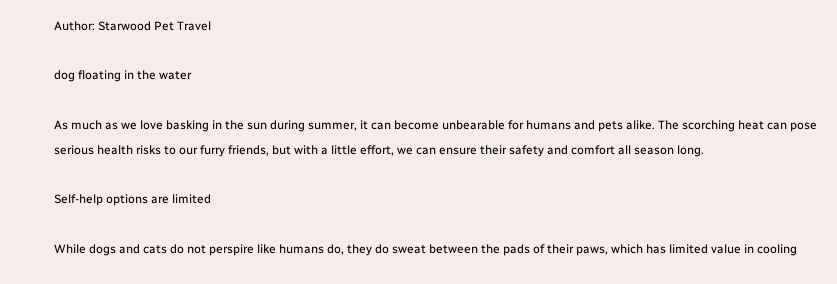Author: Starwood Pet Travel

dog floating in the water

As much as we love basking in the sun during summer, it can become unbearable for humans and pets alike. The scorching heat can pose serious health risks to our furry friends, but with a little effort, we can ensure their safety and comfort all season long.

Self-help options are limited

While dogs and cats do not perspire like humans do, they do sweat between the pads of their paws, which has limited value in cooling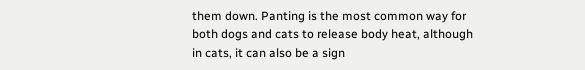them down. Panting is the most common way for both dogs and cats to release body heat, although in cats, it can also be a sign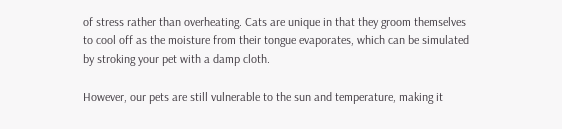of stress rather than overheating. Cats are unique in that they groom themselves to cool off as the moisture from their tongue evaporates, which can be simulated by stroking your pet with a damp cloth.

However, our pets are still vulnerable to the sun and temperature, making it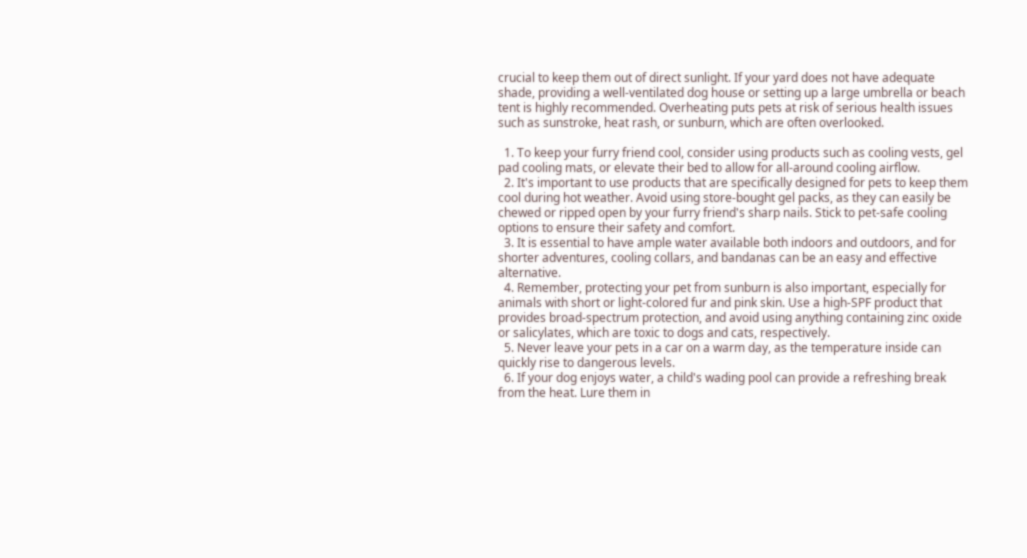crucial to keep them out of direct sunlight. If your yard does not have adequate shade, providing a well-ventilated dog house or setting up a large umbrella or beach tent is highly recommended. Overheating puts pets at risk of serious health issues such as sunstroke, heat rash, or sunburn, which are often overlooked.

  1. To keep your furry friend cool, consider using products such as cooling vests, gel pad cooling mats, or elevate their bed to allow for all-around cooling airflow.
  2. It's important to use products that are specifically designed for pets to keep them cool during hot weather. Avoid using store-bought gel packs, as they can easily be chewed or ripped open by your furry friend's sharp nails. Stick to pet-safe cooling options to ensure their safety and comfort.
  3. It is essential to have ample water available both indoors and outdoors, and for shorter adventures, cooling collars, and bandanas can be an easy and effective alternative.
  4. Remember, protecting your pet from sunburn is also important, especially for animals with short or light-colored fur and pink skin. Use a high-SPF product that provides broad-spectrum protection, and avoid using anything containing zinc oxide or salicylates, which are toxic to dogs and cats, respectively.
  5. Never leave your pets in a car on a warm day, as the temperature inside can quickly rise to dangerous levels.
  6. If your dog enjoys water, a child's wading pool can provide a refreshing break from the heat. Lure them in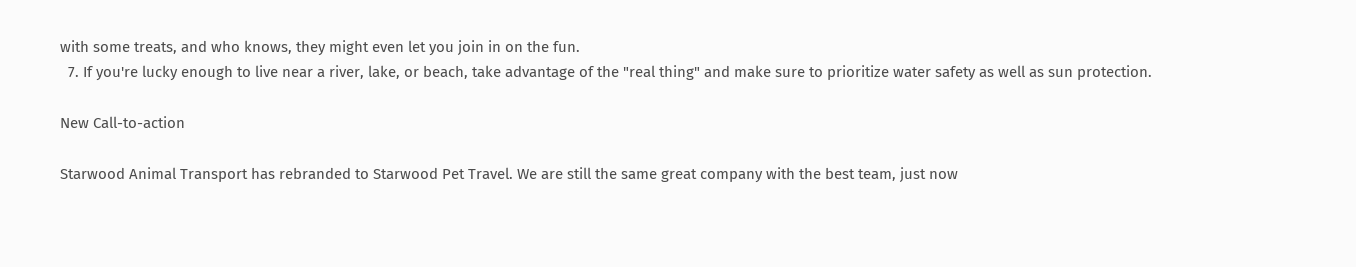with some treats, and who knows, they might even let you join in on the fun.
  7. If you're lucky enough to live near a river, lake, or beach, take advantage of the "real thing" and make sure to prioritize water safety as well as sun protection.

New Call-to-action

Starwood Animal Transport has rebranded to Starwood Pet Travel. We are still the same great company with the best team, just now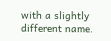with a slightly different name.